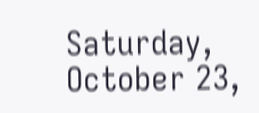Saturday, October 23,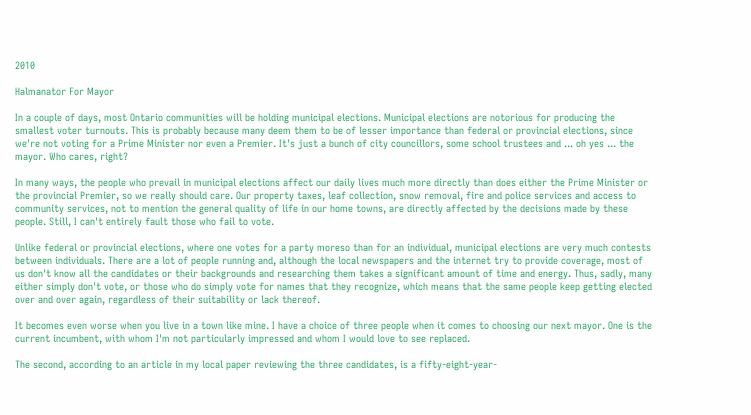2010

Halmanator For Mayor

In a couple of days, most Ontario communities will be holding municipal elections. Municipal elections are notorious for producing the smallest voter turnouts. This is probably because many deem them to be of lesser importance than federal or provincial elections, since we're not voting for a Prime Minister nor even a Premier. It's just a bunch of city councillors, some school trustees and ... oh yes ... the mayor. Who cares, right?

In many ways, the people who prevail in municipal elections affect our daily lives much more directly than does either the Prime Minister or the provincial Premier, so we really should care. Our property taxes, leaf collection, snow removal, fire and police services and access to community services, not to mention the general quality of life in our home towns, are directly affected by the decisions made by these people. Still, I can't entirely fault those who fail to vote.

Unlike federal or provincial elections, where one votes for a party moreso than for an individual, municipal elections are very much contests between individuals. There are a lot of people running and, although the local newspapers and the internet try to provide coverage, most of us don't know all the candidates or their backgrounds and researching them takes a significant amount of time and energy. Thus, sadly, many either simply don't vote, or those who do simply vote for names that they recognize, which means that the same people keep getting elected over and over again, regardless of their suitability or lack thereof.

It becomes even worse when you live in a town like mine. I have a choice of three people when it comes to choosing our next mayor. One is the current incumbent, with whom I'm not particularly impressed and whom I would love to see replaced.

The second, according to an article in my local paper reviewing the three candidates, is a fifty-eight-year-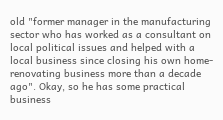old "former manager in the manufacturing sector who has worked as a consultant on local political issues and helped with a local business since closing his own home-renovating business more than a decade ago". Okay, so he has some practical business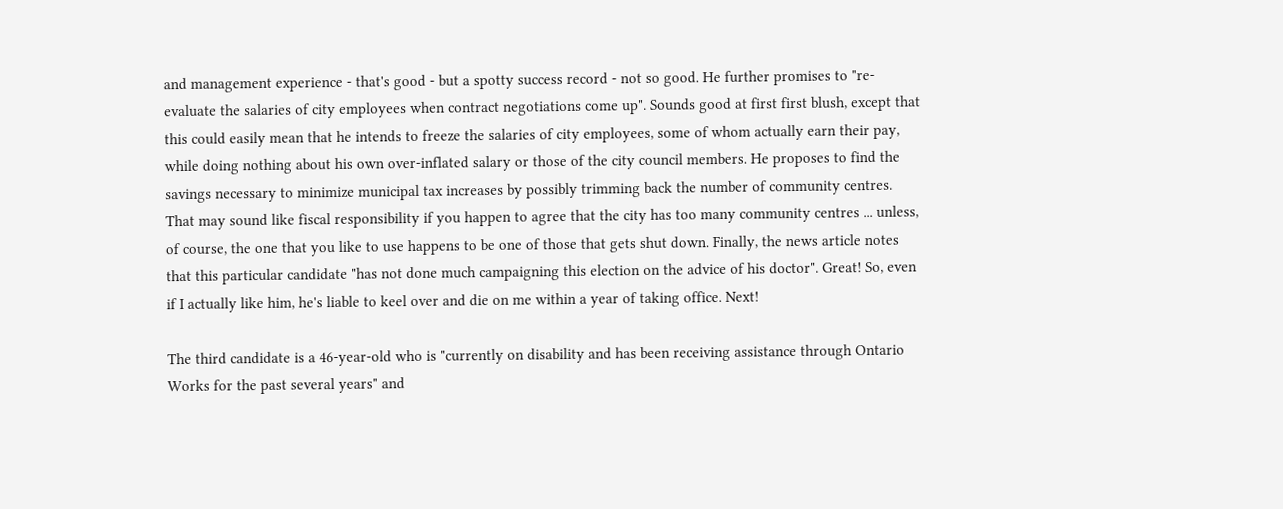and management experience - that's good - but a spotty success record - not so good. He further promises to "re-evaluate the salaries of city employees when contract negotiations come up". Sounds good at first first blush, except that this could easily mean that he intends to freeze the salaries of city employees, some of whom actually earn their pay, while doing nothing about his own over-inflated salary or those of the city council members. He proposes to find the savings necessary to minimize municipal tax increases by possibly trimming back the number of community centres. That may sound like fiscal responsibility if you happen to agree that the city has too many community centres ... unless, of course, the one that you like to use happens to be one of those that gets shut down. Finally, the news article notes that this particular candidate "has not done much campaigning this election on the advice of his doctor". Great! So, even if I actually like him, he's liable to keel over and die on me within a year of taking office. Next!

The third candidate is a 46-year-old who is "currently on disability and has been receiving assistance through Ontario Works for the past several years" and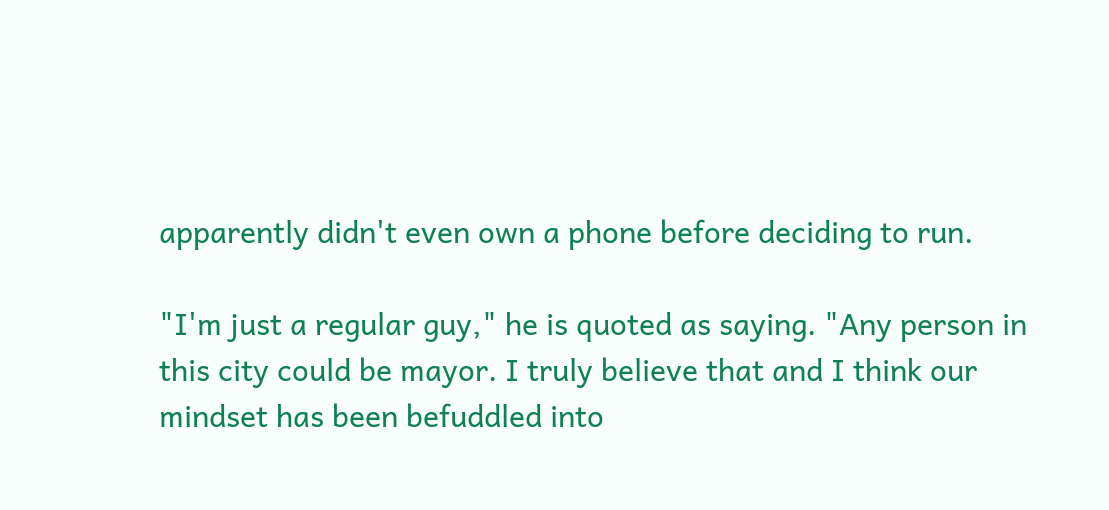apparently didn't even own a phone before deciding to run.

"I'm just a regular guy," he is quoted as saying. "Any person in this city could be mayor. I truly believe that and I think our mindset has been befuddled into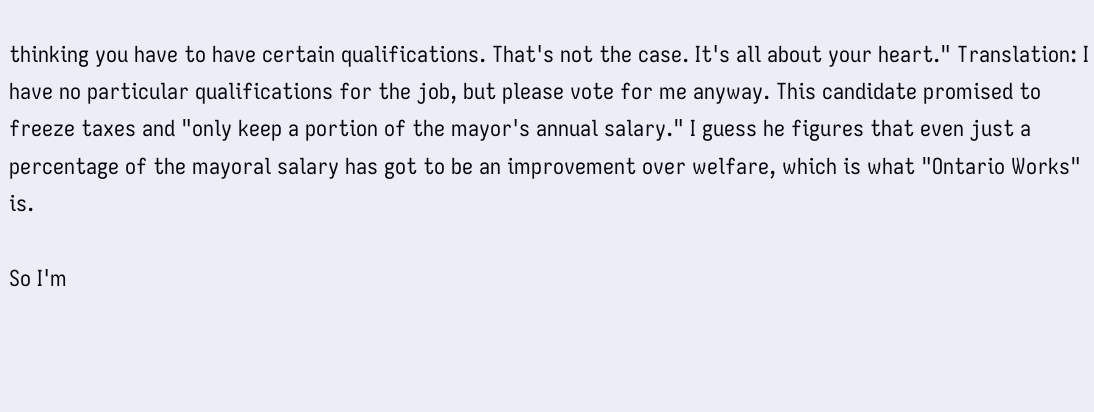thinking you have to have certain qualifications. That's not the case. It's all about your heart." Translation: I have no particular qualifications for the job, but please vote for me anyway. This candidate promised to freeze taxes and "only keep a portion of the mayor's annual salary." I guess he figures that even just a percentage of the mayoral salary has got to be an improvement over welfare, which is what "Ontario Works" is.

So I'm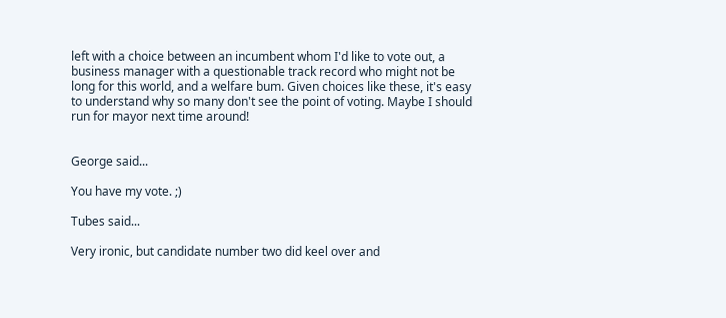left with a choice between an incumbent whom I'd like to vote out, a business manager with a questionable track record who might not be long for this world, and a welfare bum. Given choices like these, it's easy to understand why so many don't see the point of voting. Maybe I should run for mayor next time around!


George said...

You have my vote. ;)

Tubes said...

Very ironic, but candidate number two did keel over and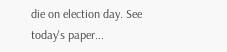die on election day. See today's paper...